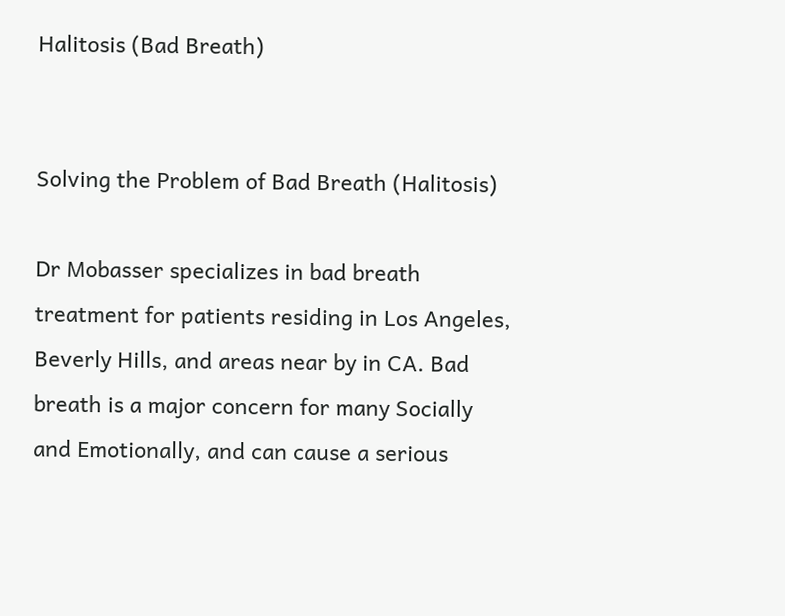Halitosis (Bad Breath)


Solving the Problem of Bad Breath (Halitosis)

Dr Mobasser specializes in bad breath treatment for patients residing in Los Angeles, Beverly Hills, and areas near by in CA. Bad breath is a major concern for many Socially and Emotionally, and can cause a serious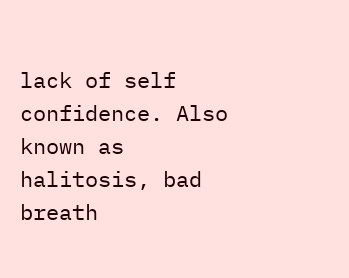lack of self confidence. Also known as halitosis, bad breath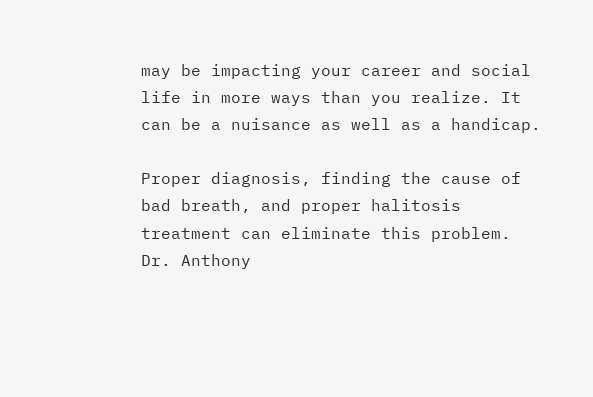may be impacting your career and social life in more ways than you realize. It can be a nuisance as well as a handicap.

Proper diagnosis, finding the cause of bad breath, and proper halitosis treatment can eliminate this problem. Dr. Anthony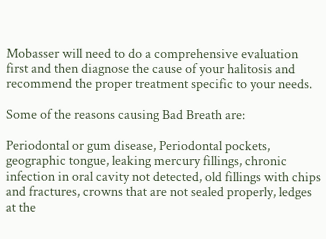Mobasser will need to do a comprehensive evaluation first and then diagnose the cause of your halitosis and recommend the proper treatment specific to your needs.

Some of the reasons causing Bad Breath are:

Periodontal or gum disease, Periodontal pockets, geographic tongue, leaking mercury fillings, chronic infection in oral cavity not detected, old fillings with chips and fractures, crowns that are not sealed properly, ledges at the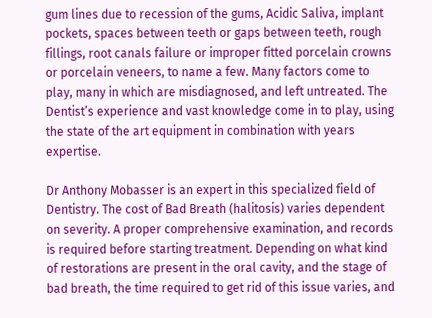gum lines due to recession of the gums, Acidic Saliva, implant pockets, spaces between teeth or gaps between teeth, rough fillings, root canals failure or improper fitted porcelain crowns or porcelain veneers, to name a few. Many factors come to play, many in which are misdiagnosed, and left untreated. The Dentist’s experience and vast knowledge come in to play, using the state of the art equipment in combination with years expertise.

Dr Anthony Mobasser is an expert in this specialized field of Dentistry. The cost of Bad Breath (halitosis) varies dependent on severity. A proper comprehensive examination, and records is required before starting treatment. Depending on what kind of restorations are present in the oral cavity, and the stage of bad breath, the time required to get rid of this issue varies, and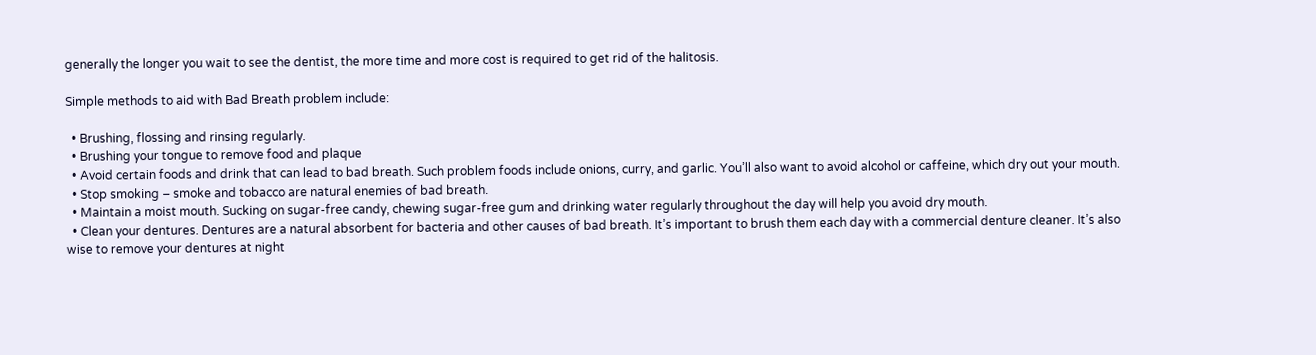generally the longer you wait to see the dentist, the more time and more cost is required to get rid of the halitosis.

Simple methods to aid with Bad Breath problem include:

  • Brushing, flossing and rinsing regularly.
  • Brushing your tongue to remove food and plaque
  • Avoid certain foods and drink that can lead to bad breath. Such problem foods include onions, curry, and garlic. You’ll also want to avoid alcohol or caffeine, which dry out your mouth.
  • Stop smoking – smoke and tobacco are natural enemies of bad breath.
  • Maintain a moist mouth. Sucking on sugar-free candy, chewing sugar-free gum and drinking water regularly throughout the day will help you avoid dry mouth.
  • Clean your dentures. Dentures are a natural absorbent for bacteria and other causes of bad breath. It’s important to brush them each day with a commercial denture cleaner. It’s also wise to remove your dentures at night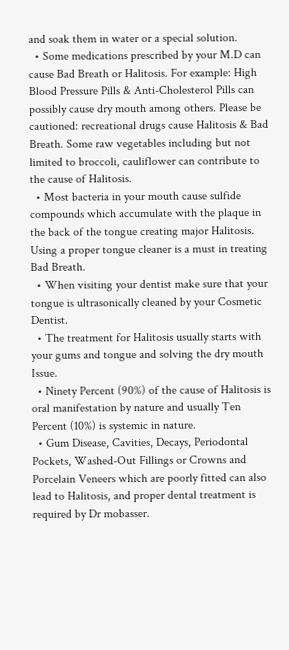and soak them in water or a special solution.
  • Some medications prescribed by your M.D can cause Bad Breath or Halitosis. For example: High Blood Pressure Pills & Anti-Cholesterol Pills can possibly cause dry mouth among others. Please be cautioned: recreational drugs cause Halitosis & Bad Breath. Some raw vegetables including but not limited to broccoli, cauliflower can contribute to the cause of Halitosis.
  • Most bacteria in your mouth cause sulfide compounds which accumulate with the plaque in the back of the tongue creating major Halitosis. Using a proper tongue cleaner is a must in treating Bad Breath.
  • When visiting your dentist make sure that your tongue is ultrasonically cleaned by your Cosmetic Dentist.
  • The treatment for Halitosis usually starts with your gums and tongue and solving the dry mouth Issue.
  • Ninety Percent (90%) of the cause of Halitosis is oral manifestation by nature and usually Ten Percent (10%) is systemic in nature.
  • Gum Disease, Cavities, Decays, Periodontal Pockets, Washed-Out Fillings or Crowns and Porcelain Veneers which are poorly fitted can also lead to Halitosis, and proper dental treatment is required by Dr mobasser.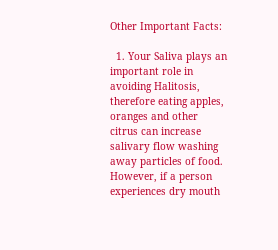Other Important Facts:

  1. Your Saliva plays an important role in avoiding Halitosis, therefore eating apples, oranges and other citrus can increase salivary flow washing away particles of food.  However, if a person experiences dry mouth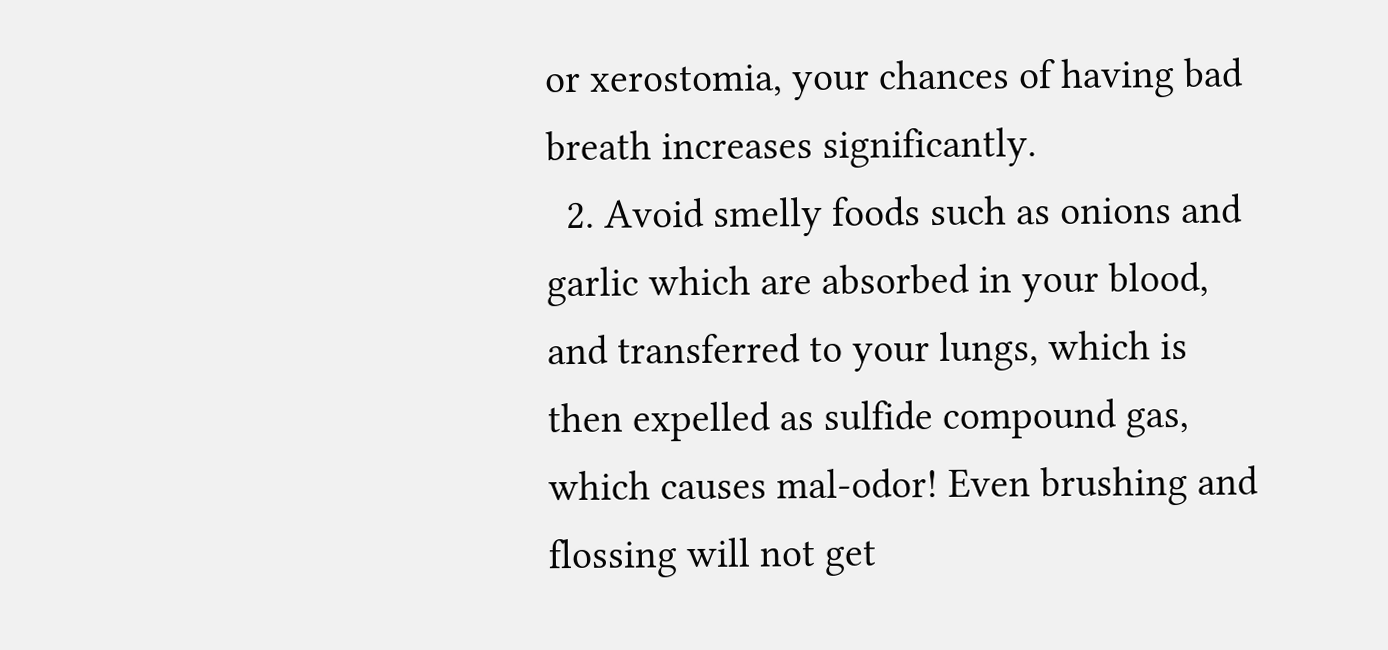or xerostomia, your chances of having bad breath increases significantly.
  2. Avoid smelly foods such as onions and garlic which are absorbed in your blood, and transferred to your lungs, which is then expelled as sulfide compound gas, which causes mal-odor! Even brushing and flossing will not get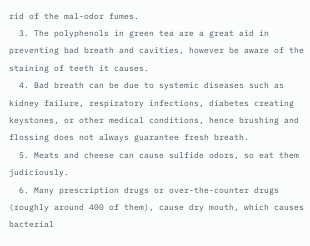rid of the mal-odor fumes.
  3. The polyphenols in green tea are a great aid in preventing bad breath and cavities, however be aware of the staining of teeth it causes.
  4. Bad breath can be due to systemic diseases such as kidney failure, respiratory infections, diabetes creating keystones, or other medical conditions, hence brushing and flossing does not always guarantee fresh breath.
  5. Meats and cheese can cause sulfide odors, so eat them judiciously.
  6. Many prescription drugs or over-the-counter drugs (roughly around 400 of them), cause dry mouth, which causes bacterial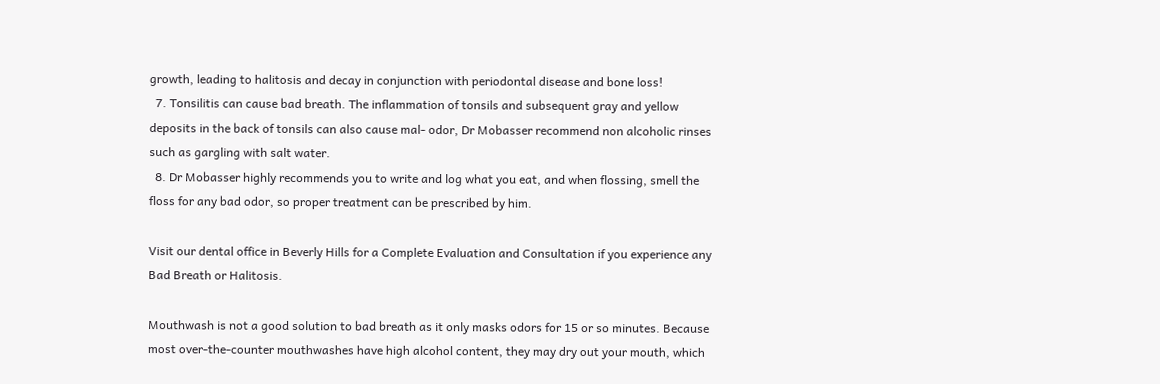growth, leading to halitosis and decay in conjunction with periodontal disease and bone loss!
  7. Tonsilitis can cause bad breath. The inflammation of tonsils and subsequent gray and yellow deposits in the back of tonsils can also cause mal- odor, Dr Mobasser recommend non alcoholic rinses such as gargling with salt water.
  8. Dr Mobasser highly recommends you to write and log what you eat, and when flossing, smell the floss for any bad odor, so proper treatment can be prescribed by him.

Visit our dental office in Beverly Hills for a Complete Evaluation and Consultation if you experience any Bad Breath or Halitosis.

Mouthwash is not a good solution to bad breath as it only masks odors for 15 or so minutes. Because most over-the-counter mouthwashes have high alcohol content, they may dry out your mouth, which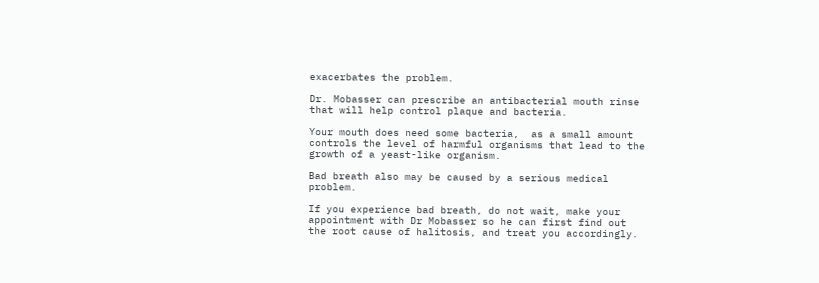exacerbates the problem.

Dr. Mobasser can prescribe an antibacterial mouth rinse that will help control plaque and bacteria.

Your mouth does need some bacteria,  as a small amount controls the level of harmful organisms that lead to the growth of a yeast-like organism.

Bad breath also may be caused by a serious medical problem.

If you experience bad breath, do not wait, make your appointment with Dr Mobasser so he can first find out the root cause of halitosis, and treat you accordingly.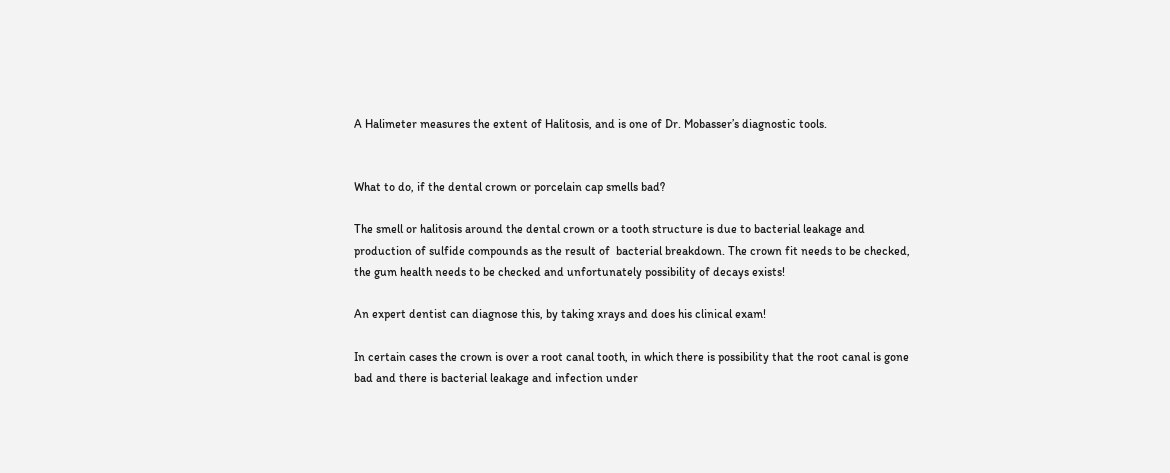A Halimeter measures the extent of Halitosis, and is one of Dr. Mobasser’s diagnostic tools.


What to do, if the dental crown or porcelain cap smells bad?

The smell or halitosis around the dental crown or a tooth structure is due to bacterial leakage and production of sulfide compounds as the result of  bacterial breakdown. The crown fit needs to be checked, the gum health needs to be checked and unfortunately possibility of decays exists!

An expert dentist can diagnose this, by taking xrays and does his clinical exam!

In certain cases the crown is over a root canal tooth, in which there is possibility that the root canal is gone bad and there is bacterial leakage and infection under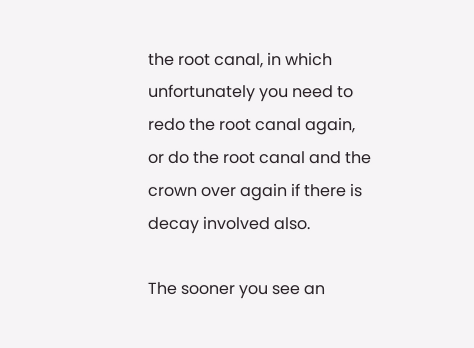the root canal, in which unfortunately you need to redo the root canal again, or do the root canal and the crown over again if there is decay involved also.

The sooner you see an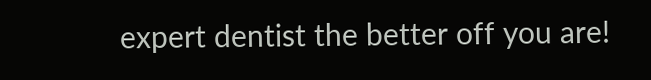expert dentist the better off you are!